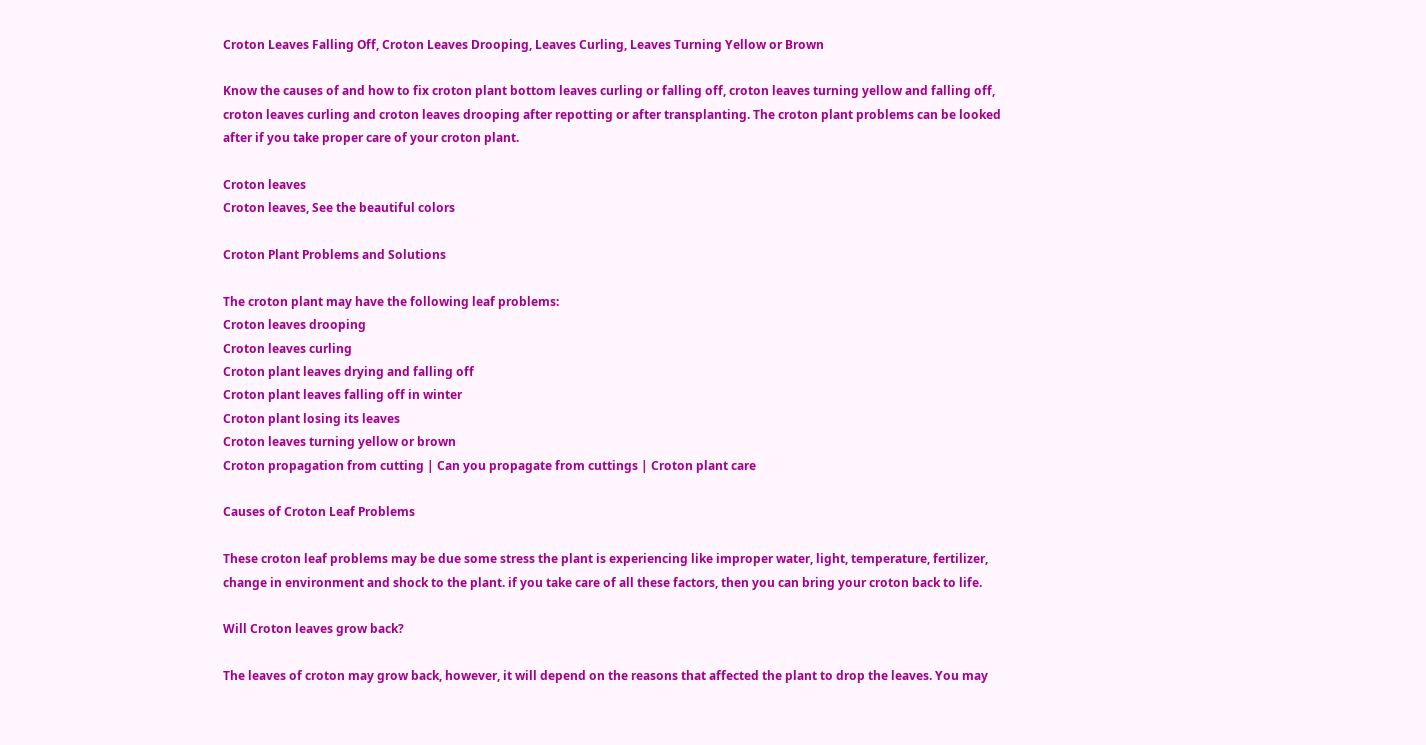Croton Leaves Falling Off, Croton Leaves Drooping, Leaves Curling, Leaves Turning Yellow or Brown

Know the causes of and how to fix croton plant bottom leaves curling or falling off, croton leaves turning yellow and falling off, croton leaves curling and croton leaves drooping after repotting or after transplanting. The croton plant problems can be looked after if you take proper care of your croton plant.

Croton leaves
Croton leaves, See the beautiful colors

Croton Plant Problems and Solutions

The croton plant may have the following leaf problems:
Croton leaves drooping
Croton leaves curling
Croton plant leaves drying and falling off
Croton plant leaves falling off in winter
Croton plant losing its leaves
Croton leaves turning yellow or brown
Croton propagation from cutting | Can you propagate from cuttings | Croton plant care

Causes of Croton Leaf Problems

These croton leaf problems may be due some stress the plant is experiencing like improper water, light, temperature, fertilizer, change in environment and shock to the plant. if you take care of all these factors, then you can bring your croton back to life.

Will Croton leaves grow back?

The leaves of croton may grow back, however, it will depend on the reasons that affected the plant to drop the leaves. You may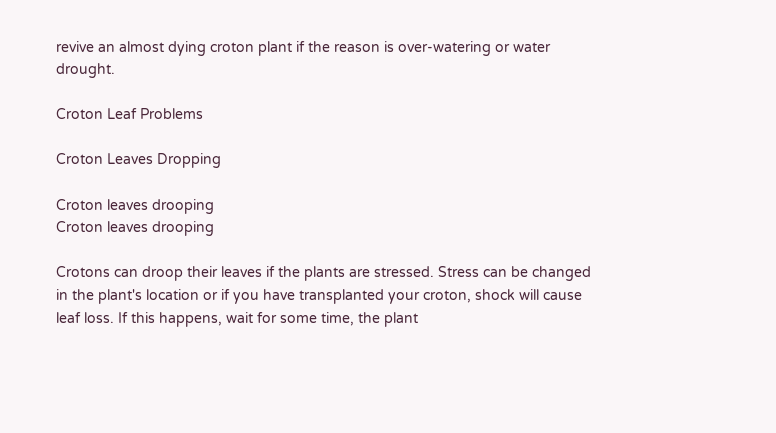revive an almost dying croton plant if the reason is over-watering or water drought.

Croton Leaf Problems

Croton Leaves Dropping

Croton leaves drooping
Croton leaves drooping

Crotons can droop their leaves if the plants are stressed. Stress can be changed in the plant's location or if you have transplanted your croton, shock will cause leaf loss. If this happens, wait for some time, the plant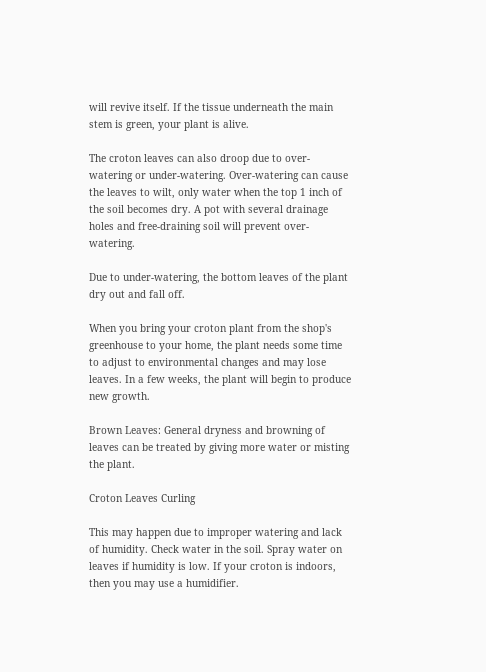will revive itself. If the tissue underneath the main stem is green, your plant is alive.

The croton leaves can also droop due to over-watering or under-watering. Over-watering can cause the leaves to wilt, only water when the top 1 inch of the soil becomes dry. A pot with several drainage holes and free-draining soil will prevent over-watering.

Due to under-watering, the bottom leaves of the plant dry out and fall off.

When you bring your croton plant from the shop's greenhouse to your home, the plant needs some time to adjust to environmental changes and may lose leaves. In a few weeks, the plant will begin to produce new growth.

Brown Leaves: General dryness and browning of leaves can be treated by giving more water or misting the plant.

Croton Leaves Curling

This may happen due to improper watering and lack of humidity. Check water in the soil. Spray water on leaves if humidity is low. If your croton is indoors, then you may use a humidifier.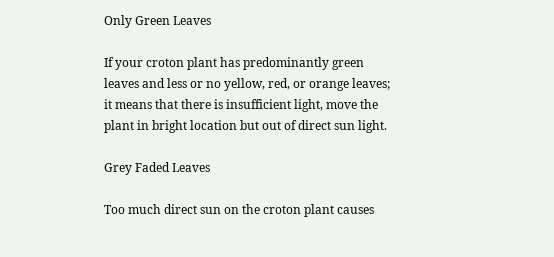Only Green Leaves

If your croton plant has predominantly green leaves and less or no yellow, red, or orange leaves; it means that there is insufficient light, move the plant in bright location but out of direct sun light.

Grey Faded Leaves

Too much direct sun on the croton plant causes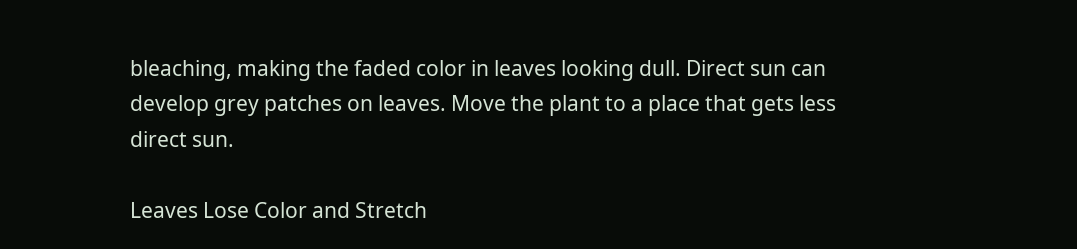bleaching, making the faded color in leaves looking dull. Direct sun can develop grey patches on leaves. Move the plant to a place that gets less direct sun.

Leaves Lose Color and Stretch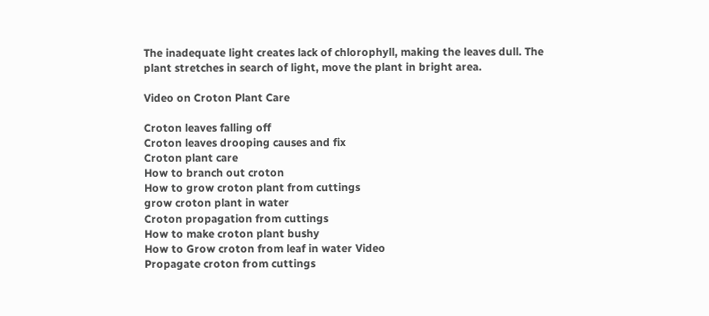The inadequate light creates lack of chlorophyll, making the leaves dull. The plant stretches in search of light, move the plant in bright area.

Video on Croton Plant Care

Croton leaves falling off
Croton leaves drooping causes and fix
Croton plant care
How to branch out croton
How to grow croton plant from cuttings
grow croton plant in water
Croton propagation from cuttings
How to make croton plant bushy
How to Grow croton from leaf in water Video
Propagate croton from cuttings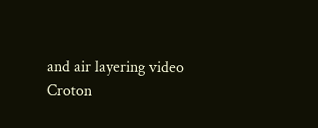and air layering video
Croton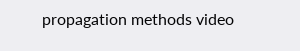propagation methods video